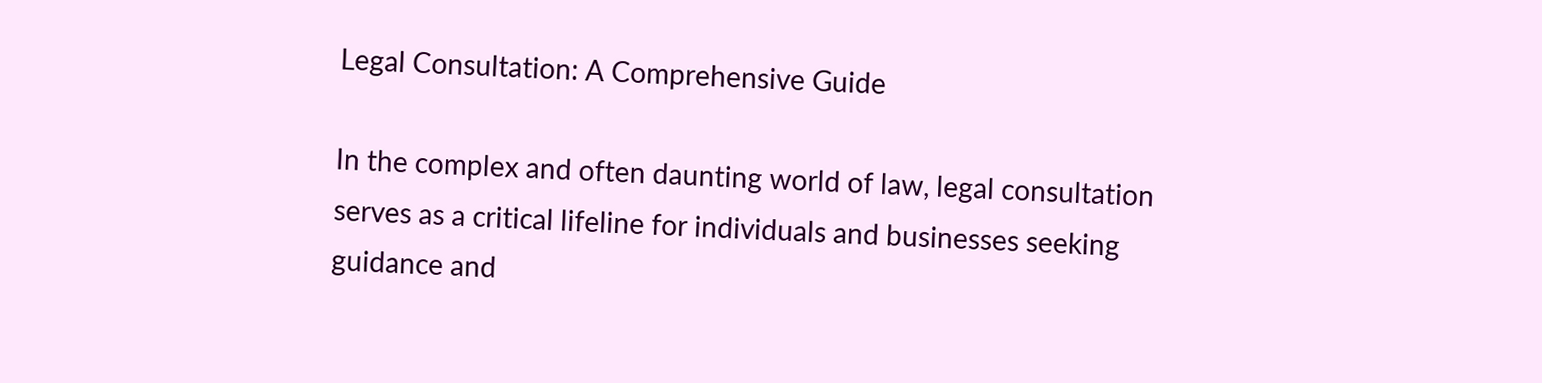Legal Consultation: A Comprehensive Guide

In the complex and often daunting world of law, legal consultation serves as a critical lifeline for individuals and businesses seeking guidance and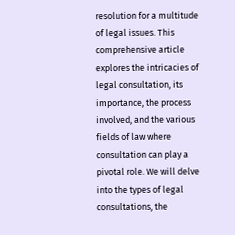resolution for a multitude of legal issues. This comprehensive article explores the intricacies of legal consultation, its importance, the process involved, and the various fields of law where consultation can play a pivotal role. We will delve into the types of legal consultations, the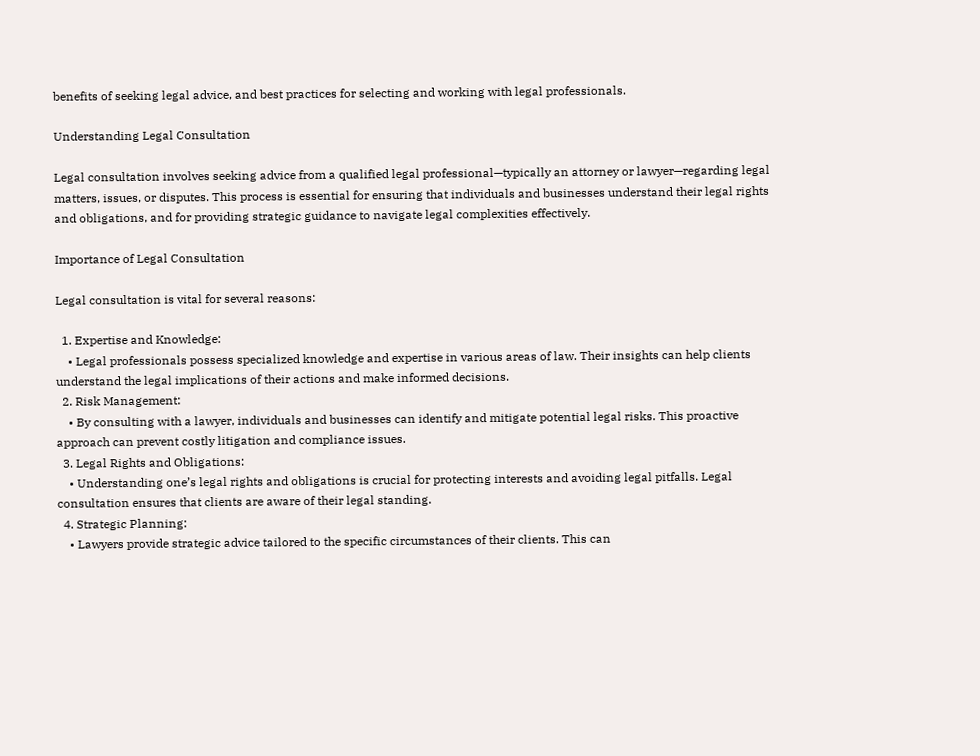benefits of seeking legal advice, and best practices for selecting and working with legal professionals.

Understanding Legal Consultation

Legal consultation involves seeking advice from a qualified legal professional—typically an attorney or lawyer—regarding legal matters, issues, or disputes. This process is essential for ensuring that individuals and businesses understand their legal rights and obligations, and for providing strategic guidance to navigate legal complexities effectively.

Importance of Legal Consultation

Legal consultation is vital for several reasons:

  1. Expertise and Knowledge:
    • Legal professionals possess specialized knowledge and expertise in various areas of law. Their insights can help clients understand the legal implications of their actions and make informed decisions.
  2. Risk Management:
    • By consulting with a lawyer, individuals and businesses can identify and mitigate potential legal risks. This proactive approach can prevent costly litigation and compliance issues.
  3. Legal Rights and Obligations:
    • Understanding one’s legal rights and obligations is crucial for protecting interests and avoiding legal pitfalls. Legal consultation ensures that clients are aware of their legal standing.
  4. Strategic Planning:
    • Lawyers provide strategic advice tailored to the specific circumstances of their clients. This can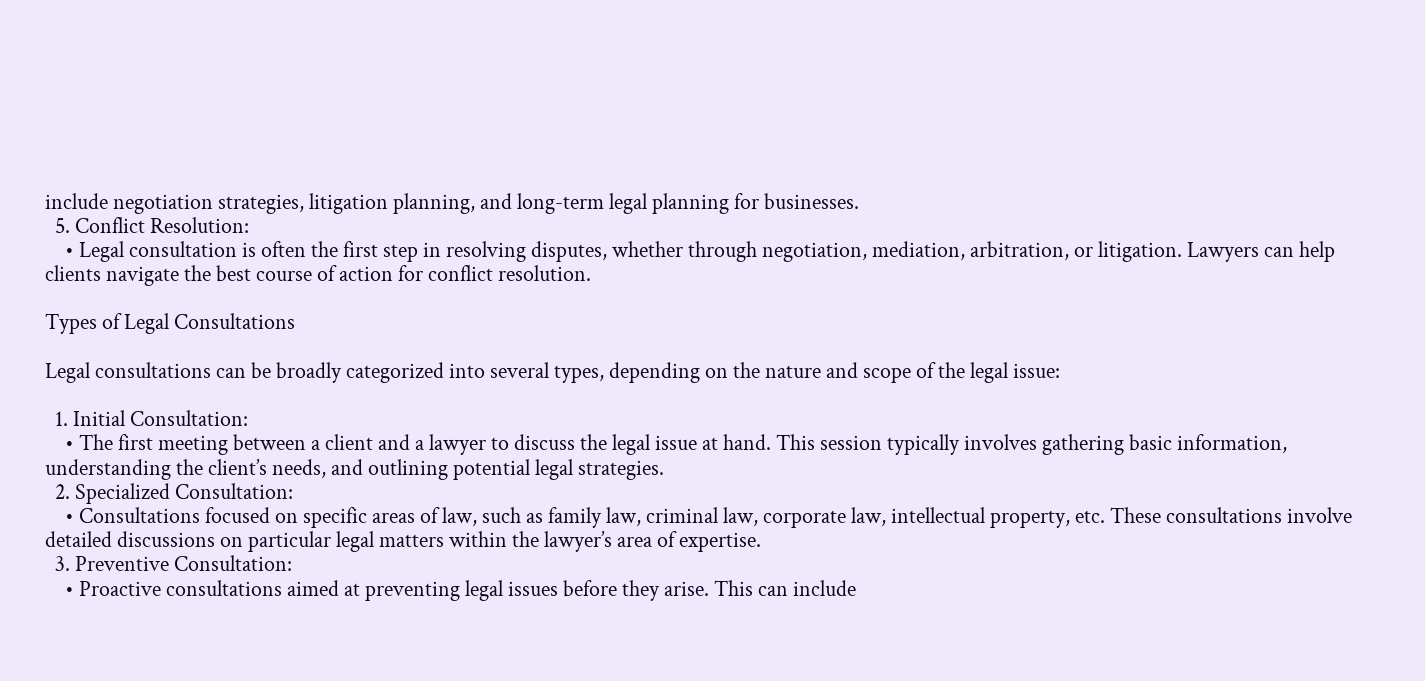include negotiation strategies, litigation planning, and long-term legal planning for businesses.
  5. Conflict Resolution:
    • Legal consultation is often the first step in resolving disputes, whether through negotiation, mediation, arbitration, or litigation. Lawyers can help clients navigate the best course of action for conflict resolution.

Types of Legal Consultations

Legal consultations can be broadly categorized into several types, depending on the nature and scope of the legal issue:

  1. Initial Consultation:
    • The first meeting between a client and a lawyer to discuss the legal issue at hand. This session typically involves gathering basic information, understanding the client’s needs, and outlining potential legal strategies.
  2. Specialized Consultation:
    • Consultations focused on specific areas of law, such as family law, criminal law, corporate law, intellectual property, etc. These consultations involve detailed discussions on particular legal matters within the lawyer’s area of expertise.
  3. Preventive Consultation:
    • Proactive consultations aimed at preventing legal issues before they arise. This can include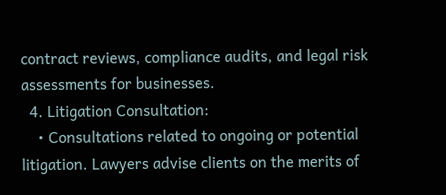contract reviews, compliance audits, and legal risk assessments for businesses.
  4. Litigation Consultation:
    • Consultations related to ongoing or potential litigation. Lawyers advise clients on the merits of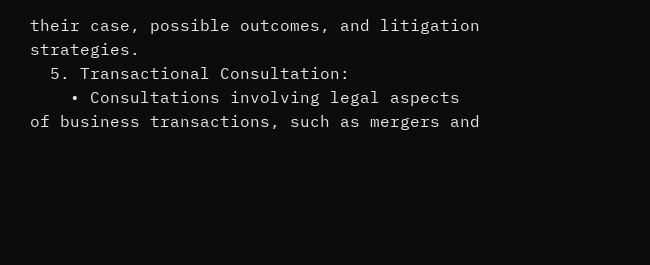their case, possible outcomes, and litigation strategies.
  5. Transactional Consultation:
    • Consultations involving legal aspects of business transactions, such as mergers and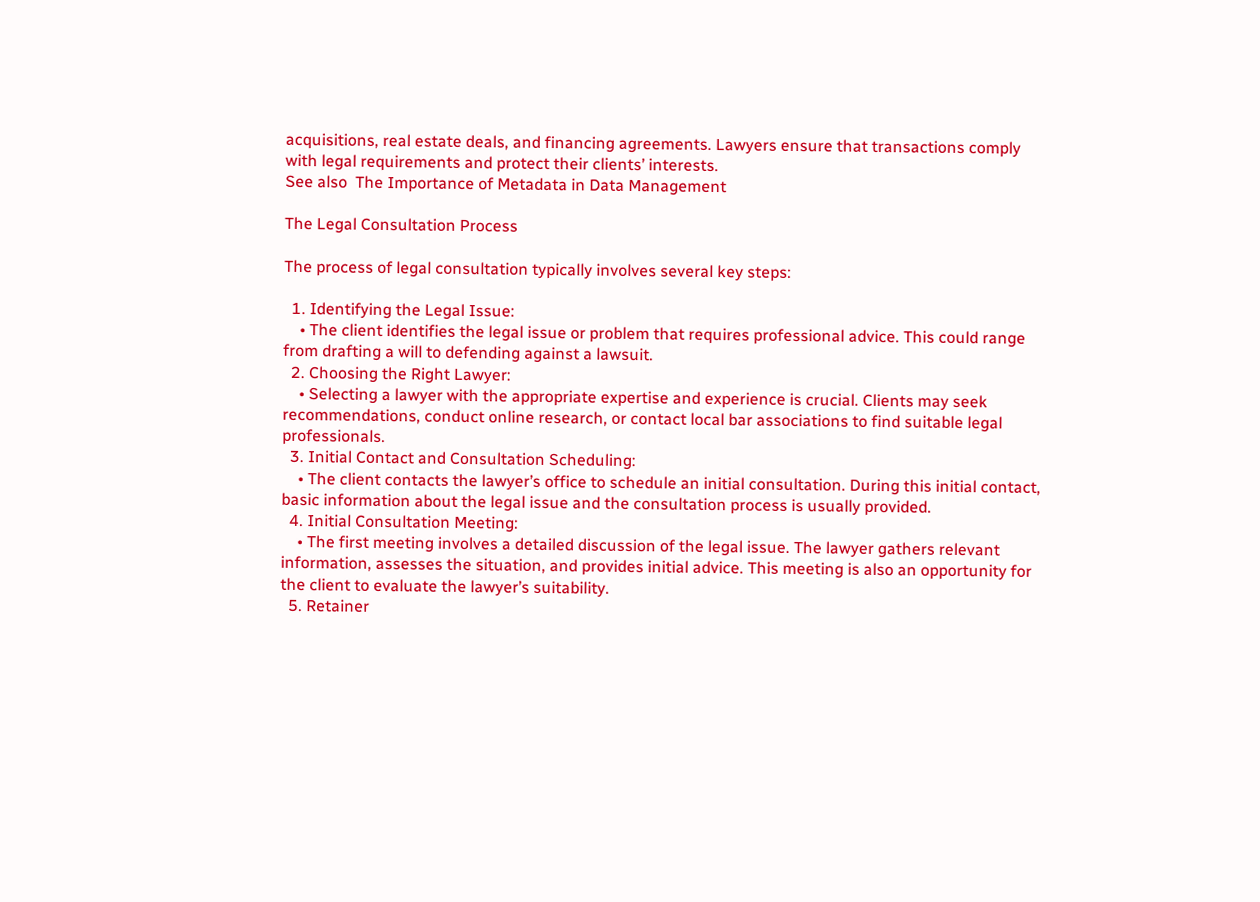acquisitions, real estate deals, and financing agreements. Lawyers ensure that transactions comply with legal requirements and protect their clients’ interests.
See also  The Importance of Metadata in Data Management

The Legal Consultation Process

The process of legal consultation typically involves several key steps:

  1. Identifying the Legal Issue:
    • The client identifies the legal issue or problem that requires professional advice. This could range from drafting a will to defending against a lawsuit.
  2. Choosing the Right Lawyer:
    • Selecting a lawyer with the appropriate expertise and experience is crucial. Clients may seek recommendations, conduct online research, or contact local bar associations to find suitable legal professionals.
  3. Initial Contact and Consultation Scheduling:
    • The client contacts the lawyer’s office to schedule an initial consultation. During this initial contact, basic information about the legal issue and the consultation process is usually provided.
  4. Initial Consultation Meeting:
    • The first meeting involves a detailed discussion of the legal issue. The lawyer gathers relevant information, assesses the situation, and provides initial advice. This meeting is also an opportunity for the client to evaluate the lawyer’s suitability.
  5. Retainer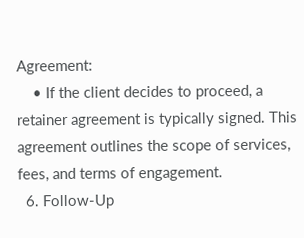Agreement:
    • If the client decides to proceed, a retainer agreement is typically signed. This agreement outlines the scope of services, fees, and terms of engagement.
  6. Follow-Up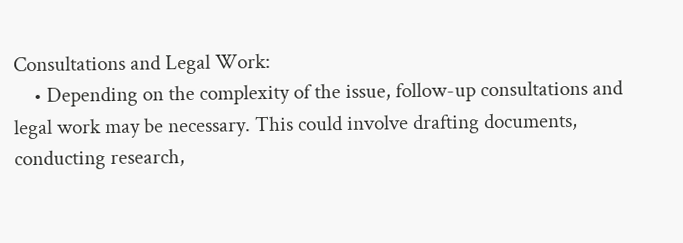Consultations and Legal Work:
    • Depending on the complexity of the issue, follow-up consultations and legal work may be necessary. This could involve drafting documents, conducting research,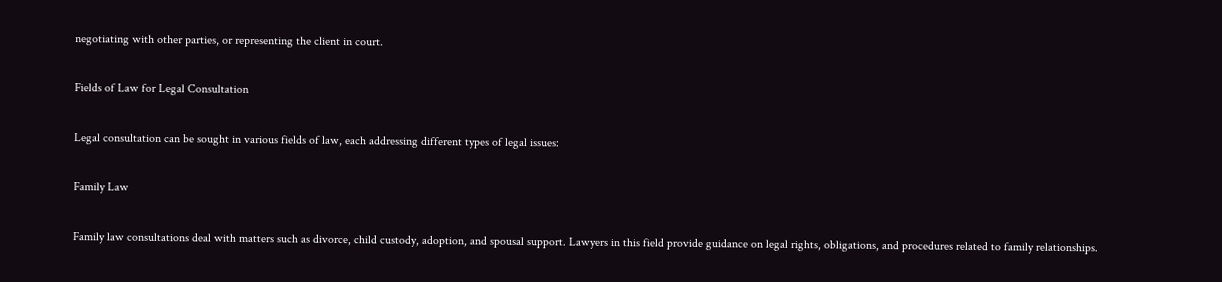negotiating with other parties, or representing the client in court.

Fields of Law for Legal Consultation

Legal consultation can be sought in various fields of law, each addressing different types of legal issues:

Family Law

Family law consultations deal with matters such as divorce, child custody, adoption, and spousal support. Lawyers in this field provide guidance on legal rights, obligations, and procedures related to family relationships.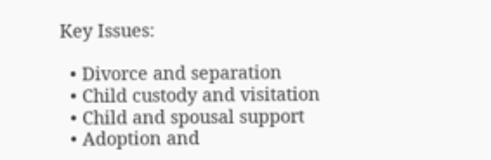Key Issues:

  • Divorce and separation
  • Child custody and visitation
  • Child and spousal support
  • Adoption and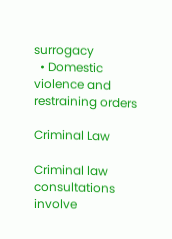surrogacy
  • Domestic violence and restraining orders

Criminal Law

Criminal law consultations involve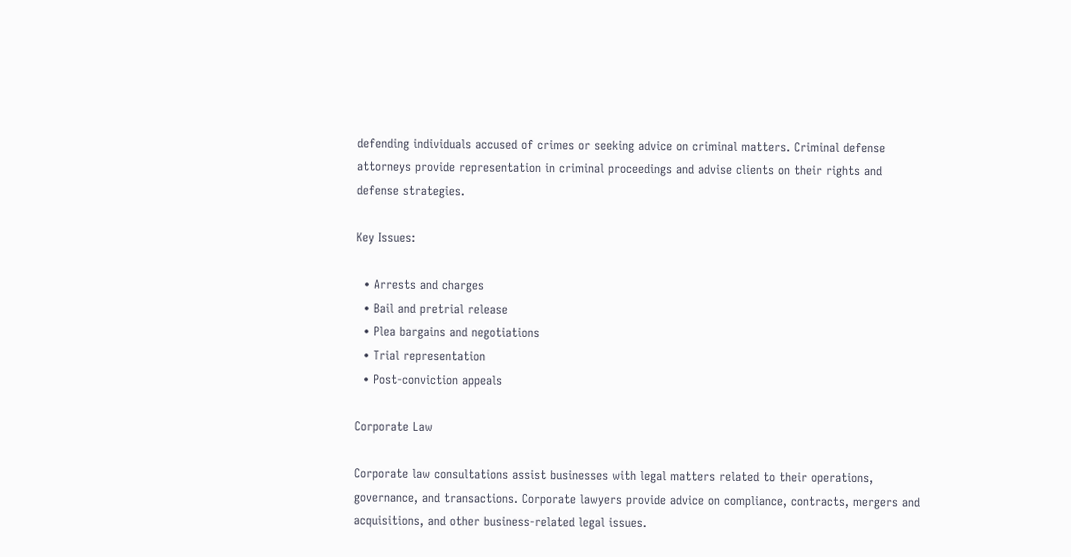defending individuals accused of crimes or seeking advice on criminal matters. Criminal defense attorneys provide representation in criminal proceedings and advise clients on their rights and defense strategies.

Key Issues:

  • Arrests and charges
  • Bail and pretrial release
  • Plea bargains and negotiations
  • Trial representation
  • Post-conviction appeals

Corporate Law

Corporate law consultations assist businesses with legal matters related to their operations, governance, and transactions. Corporate lawyers provide advice on compliance, contracts, mergers and acquisitions, and other business-related legal issues.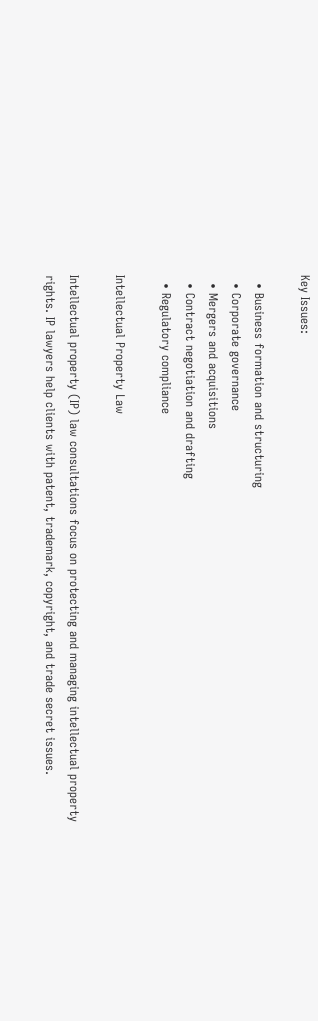Key Issues:

  • Business formation and structuring
  • Corporate governance
  • Mergers and acquisitions
  • Contract negotiation and drafting
  • Regulatory compliance

Intellectual Property Law

Intellectual property (IP) law consultations focus on protecting and managing intellectual property rights. IP lawyers help clients with patent, trademark, copyright, and trade secret issues.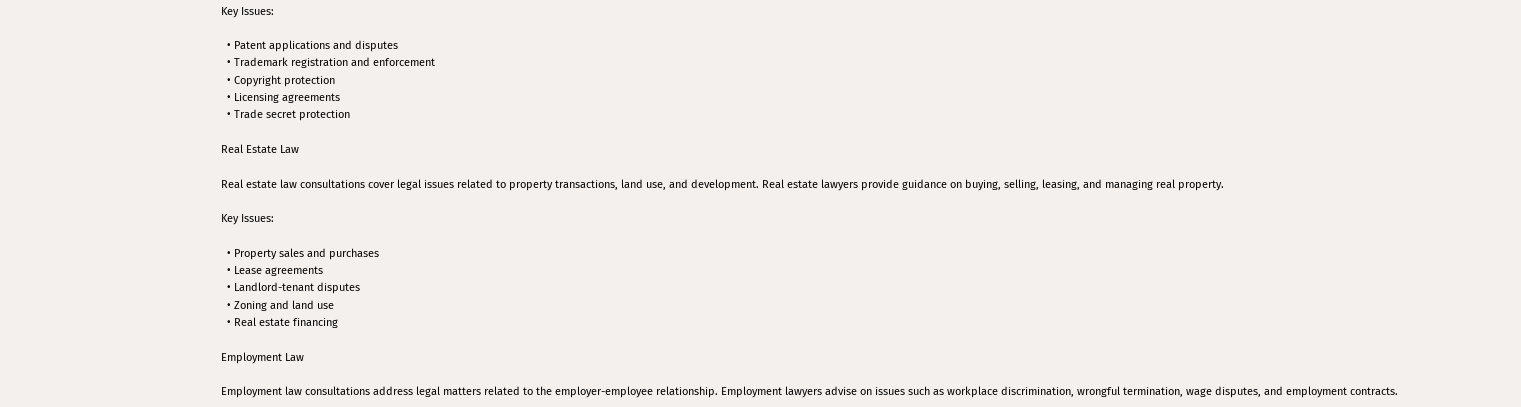Key Issues:

  • Patent applications and disputes
  • Trademark registration and enforcement
  • Copyright protection
  • Licensing agreements
  • Trade secret protection

Real Estate Law

Real estate law consultations cover legal issues related to property transactions, land use, and development. Real estate lawyers provide guidance on buying, selling, leasing, and managing real property.

Key Issues:

  • Property sales and purchases
  • Lease agreements
  • Landlord-tenant disputes
  • Zoning and land use
  • Real estate financing

Employment Law

Employment law consultations address legal matters related to the employer-employee relationship. Employment lawyers advise on issues such as workplace discrimination, wrongful termination, wage disputes, and employment contracts.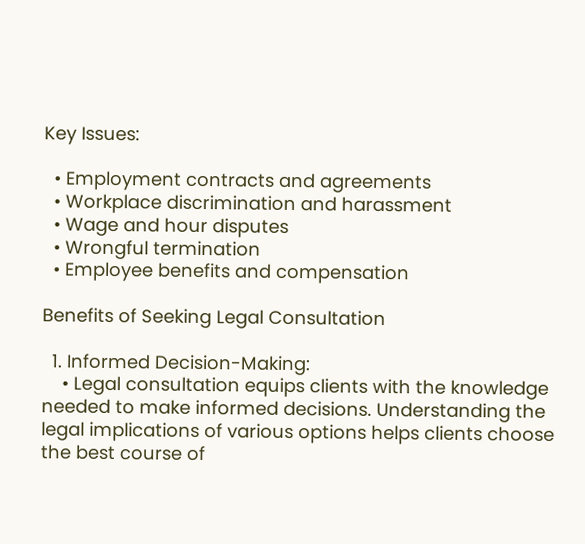Key Issues:

  • Employment contracts and agreements
  • Workplace discrimination and harassment
  • Wage and hour disputes
  • Wrongful termination
  • Employee benefits and compensation

Benefits of Seeking Legal Consultation

  1. Informed Decision-Making:
    • Legal consultation equips clients with the knowledge needed to make informed decisions. Understanding the legal implications of various options helps clients choose the best course of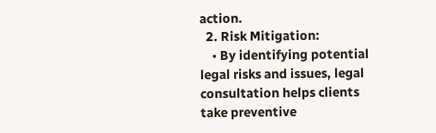action.
  2. Risk Mitigation:
    • By identifying potential legal risks and issues, legal consultation helps clients take preventive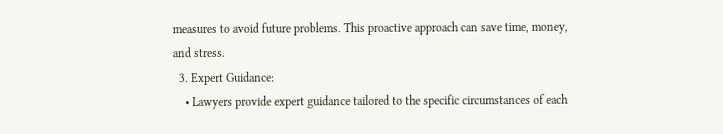measures to avoid future problems. This proactive approach can save time, money, and stress.
  3. Expert Guidance:
    • Lawyers provide expert guidance tailored to the specific circumstances of each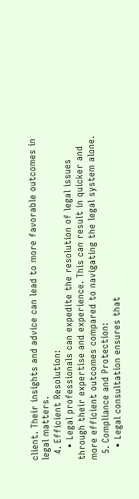client. Their insights and advice can lead to more favorable outcomes in legal matters.
  4. Efficient Resolution:
    • Legal professionals can expedite the resolution of legal issues through their expertise and experience. This can result in quicker and more efficient outcomes compared to navigating the legal system alone.
  5. Compliance and Protection:
    • Legal consultation ensures that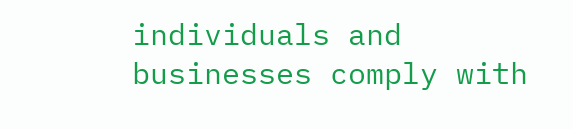individuals and businesses comply with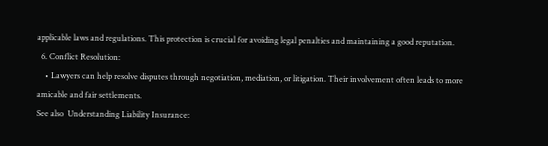applicable laws and regulations. This protection is crucial for avoiding legal penalties and maintaining a good reputation.
  6. Conflict Resolution:
    • Lawyers can help resolve disputes through negotiation, mediation, or litigation. Their involvement often leads to more amicable and fair settlements.
See also  Understanding Liability Insurance: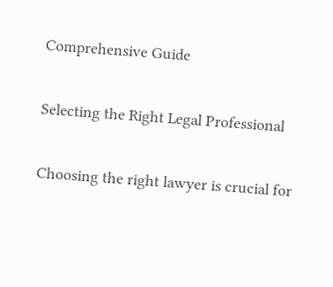Comprehensive Guide

Selecting the Right Legal Professional

Choosing the right lawyer is crucial for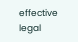effective legal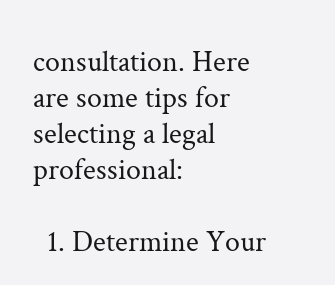consultation. Here are some tips for selecting a legal professional:

  1. Determine Your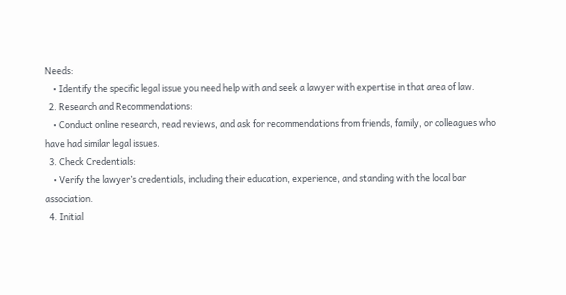Needs:
    • Identify the specific legal issue you need help with and seek a lawyer with expertise in that area of law.
  2. Research and Recommendations:
    • Conduct online research, read reviews, and ask for recommendations from friends, family, or colleagues who have had similar legal issues.
  3. Check Credentials:
    • Verify the lawyer’s credentials, including their education, experience, and standing with the local bar association.
  4. Initial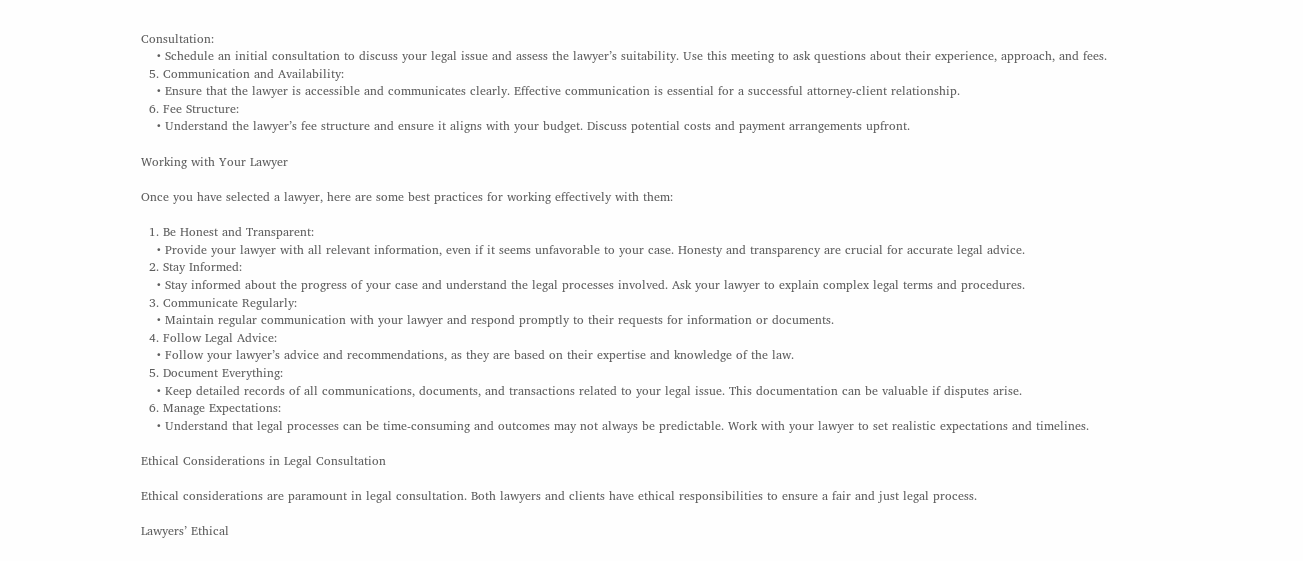Consultation:
    • Schedule an initial consultation to discuss your legal issue and assess the lawyer’s suitability. Use this meeting to ask questions about their experience, approach, and fees.
  5. Communication and Availability:
    • Ensure that the lawyer is accessible and communicates clearly. Effective communication is essential for a successful attorney-client relationship.
  6. Fee Structure:
    • Understand the lawyer’s fee structure and ensure it aligns with your budget. Discuss potential costs and payment arrangements upfront.

Working with Your Lawyer

Once you have selected a lawyer, here are some best practices for working effectively with them:

  1. Be Honest and Transparent:
    • Provide your lawyer with all relevant information, even if it seems unfavorable to your case. Honesty and transparency are crucial for accurate legal advice.
  2. Stay Informed:
    • Stay informed about the progress of your case and understand the legal processes involved. Ask your lawyer to explain complex legal terms and procedures.
  3. Communicate Regularly:
    • Maintain regular communication with your lawyer and respond promptly to their requests for information or documents.
  4. Follow Legal Advice:
    • Follow your lawyer’s advice and recommendations, as they are based on their expertise and knowledge of the law.
  5. Document Everything:
    • Keep detailed records of all communications, documents, and transactions related to your legal issue. This documentation can be valuable if disputes arise.
  6. Manage Expectations:
    • Understand that legal processes can be time-consuming and outcomes may not always be predictable. Work with your lawyer to set realistic expectations and timelines.

Ethical Considerations in Legal Consultation

Ethical considerations are paramount in legal consultation. Both lawyers and clients have ethical responsibilities to ensure a fair and just legal process.

Lawyers’ Ethical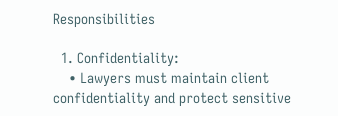Responsibilities

  1. Confidentiality:
    • Lawyers must maintain client confidentiality and protect sensitive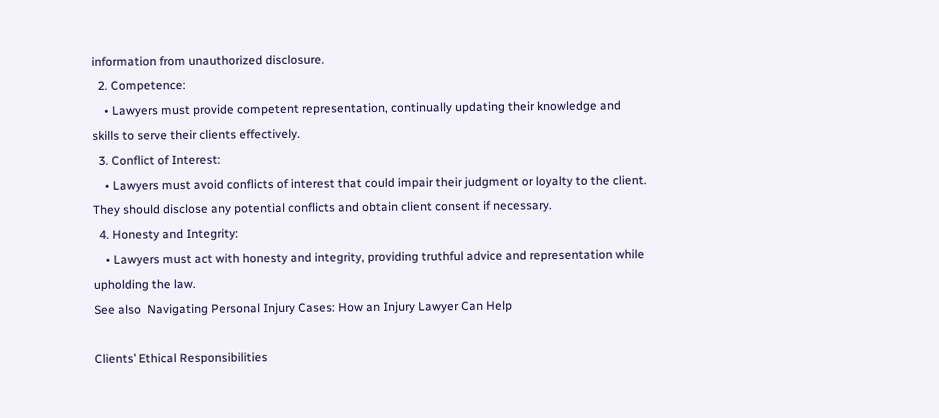information from unauthorized disclosure.
  2. Competence:
    • Lawyers must provide competent representation, continually updating their knowledge and skills to serve their clients effectively.
  3. Conflict of Interest:
    • Lawyers must avoid conflicts of interest that could impair their judgment or loyalty to the client. They should disclose any potential conflicts and obtain client consent if necessary.
  4. Honesty and Integrity:
    • Lawyers must act with honesty and integrity, providing truthful advice and representation while upholding the law.
See also  Navigating Personal Injury Cases: How an Injury Lawyer Can Help

Clients’ Ethical Responsibilities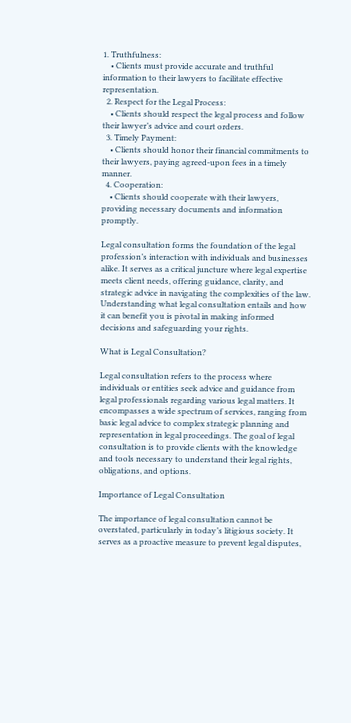1. Truthfulness:
    • Clients must provide accurate and truthful information to their lawyers to facilitate effective representation.
  2. Respect for the Legal Process:
    • Clients should respect the legal process and follow their lawyer’s advice and court orders.
  3. Timely Payment:
    • Clients should honor their financial commitments to their lawyers, paying agreed-upon fees in a timely manner.
  4. Cooperation:
    • Clients should cooperate with their lawyers, providing necessary documents and information promptly.

Legal consultation forms the foundation of the legal profession’s interaction with individuals and businesses alike. It serves as a critical juncture where legal expertise meets client needs, offering guidance, clarity, and strategic advice in navigating the complexities of the law. Understanding what legal consultation entails and how it can benefit you is pivotal in making informed decisions and safeguarding your rights.

What is Legal Consultation?

Legal consultation refers to the process where individuals or entities seek advice and guidance from legal professionals regarding various legal matters. It encompasses a wide spectrum of services, ranging from basic legal advice to complex strategic planning and representation in legal proceedings. The goal of legal consultation is to provide clients with the knowledge and tools necessary to understand their legal rights, obligations, and options.

Importance of Legal Consultation

The importance of legal consultation cannot be overstated, particularly in today’s litigious society. It serves as a proactive measure to prevent legal disputes,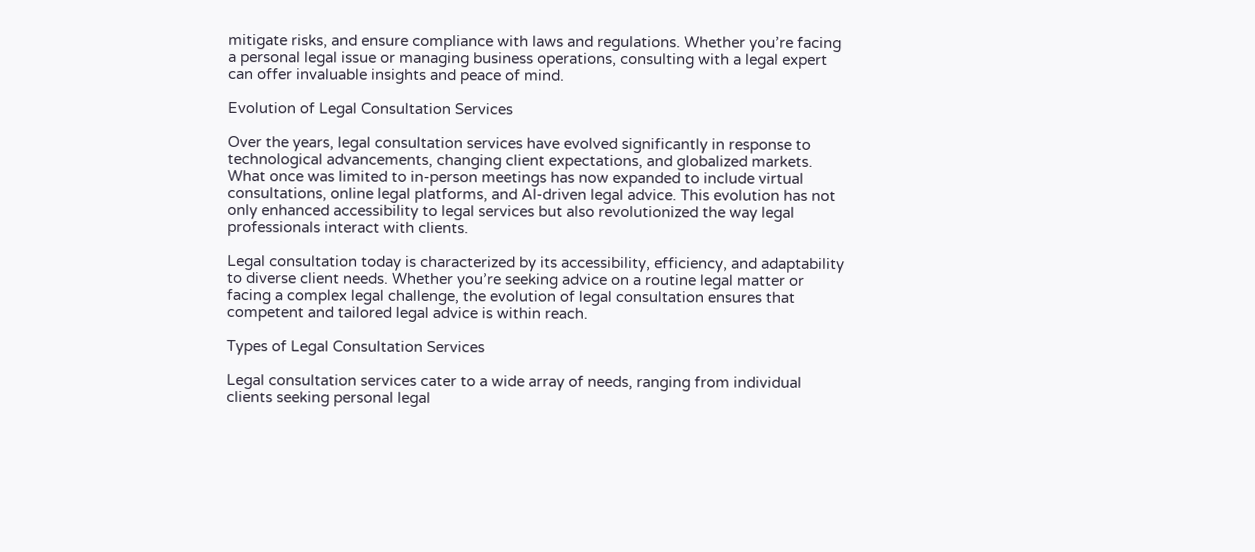mitigate risks, and ensure compliance with laws and regulations. Whether you’re facing a personal legal issue or managing business operations, consulting with a legal expert can offer invaluable insights and peace of mind.

Evolution of Legal Consultation Services

Over the years, legal consultation services have evolved significantly in response to technological advancements, changing client expectations, and globalized markets. What once was limited to in-person meetings has now expanded to include virtual consultations, online legal platforms, and AI-driven legal advice. This evolution has not only enhanced accessibility to legal services but also revolutionized the way legal professionals interact with clients.

Legal consultation today is characterized by its accessibility, efficiency, and adaptability to diverse client needs. Whether you’re seeking advice on a routine legal matter or facing a complex legal challenge, the evolution of legal consultation ensures that competent and tailored legal advice is within reach.

Types of Legal Consultation Services

Legal consultation services cater to a wide array of needs, ranging from individual clients seeking personal legal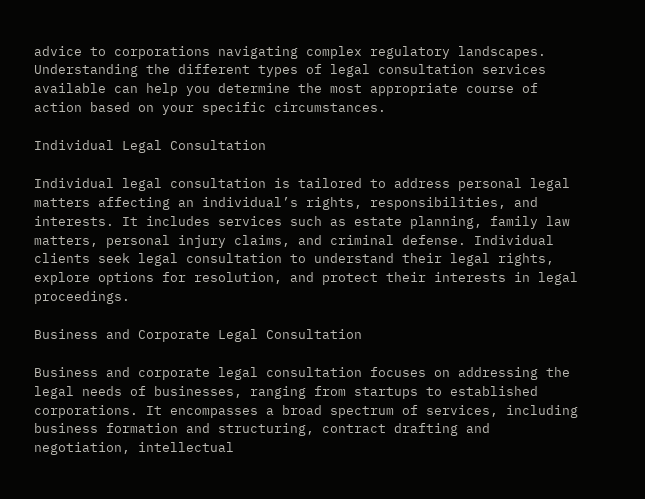advice to corporations navigating complex regulatory landscapes. Understanding the different types of legal consultation services available can help you determine the most appropriate course of action based on your specific circumstances.

Individual Legal Consultation

Individual legal consultation is tailored to address personal legal matters affecting an individual’s rights, responsibilities, and interests. It includes services such as estate planning, family law matters, personal injury claims, and criminal defense. Individual clients seek legal consultation to understand their legal rights, explore options for resolution, and protect their interests in legal proceedings.

Business and Corporate Legal Consultation

Business and corporate legal consultation focuses on addressing the legal needs of businesses, ranging from startups to established corporations. It encompasses a broad spectrum of services, including business formation and structuring, contract drafting and negotiation, intellectual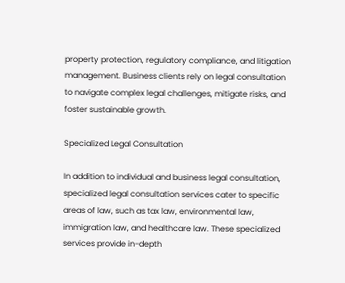property protection, regulatory compliance, and litigation management. Business clients rely on legal consultation to navigate complex legal challenges, mitigate risks, and foster sustainable growth.

Specialized Legal Consultation

In addition to individual and business legal consultation, specialized legal consultation services cater to specific areas of law, such as tax law, environmental law, immigration law, and healthcare law. These specialized services provide in-depth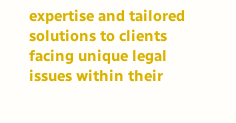expertise and tailored solutions to clients facing unique legal issues within their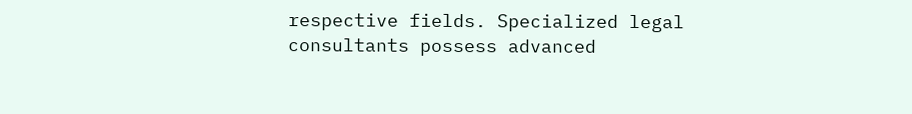respective fields. Specialized legal consultants possess advanced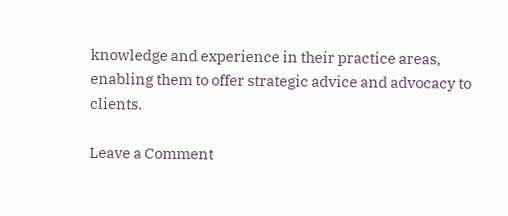knowledge and experience in their practice areas, enabling them to offer strategic advice and advocacy to clients.

Leave a Comment